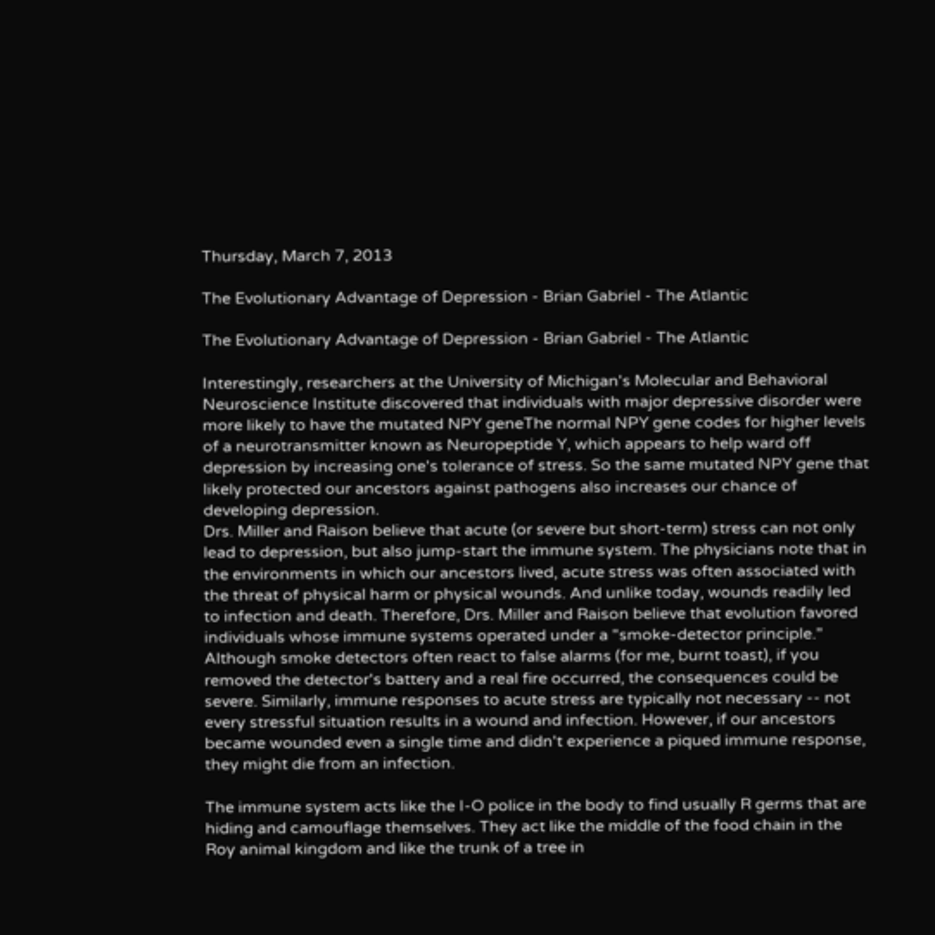Thursday, March 7, 2013

The Evolutionary Advantage of Depression - Brian Gabriel - The Atlantic

The Evolutionary Advantage of Depression - Brian Gabriel - The Atlantic

Interestingly, researchers at the University of Michigan's Molecular and Behavioral Neuroscience Institute discovered that individuals with major depressive disorder were more likely to have the mutated NPY geneThe normal NPY gene codes for higher levels of a neurotransmitter known as Neuropeptide Y, which appears to help ward off depression by increasing one's tolerance of stress. So the same mutated NPY gene that likely protected our ancestors against pathogens also increases our chance of developing depression.
Drs. Miller and Raison believe that acute (or severe but short-term) stress can not only lead to depression, but also jump-start the immune system. The physicians note that in the environments in which our ancestors lived, acute stress was often associated with the threat of physical harm or physical wounds. And unlike today, wounds readily led to infection and death. Therefore, Drs. Miller and Raison believe that evolution favored individuals whose immune systems operated under a "smoke-detector principle."
Although smoke detectors often react to false alarms (for me, burnt toast), if you removed the detector's battery and a real fire occurred, the consequences could be severe. Similarly, immune responses to acute stress are typically not necessary -- not every stressful situation results in a wound and infection. However, if our ancestors became wounded even a single time and didn't experience a piqued immune response, they might die from an infection.

The immune system acts like the I-O police in the body to find usually R germs that are hiding and camouflage themselves. They act like the middle of the food chain in the Roy animal kingdom and like the trunk of a tree in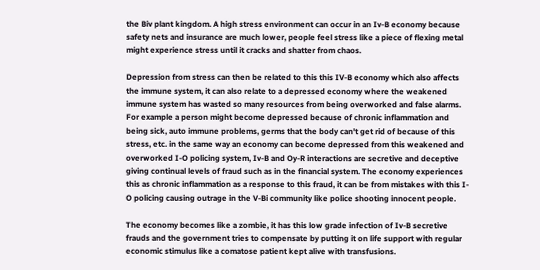the Biv plant kingdom. A high stress environment can occur in an Iv-B economy because safety nets and insurance are much lower, people feel stress like a piece of flexing metal might experience stress until it cracks and shatter from chaos.

Depression from stress can then be related to this this IV-B economy which also affects the immune system, it can also relate to a depressed economy where the weakened immune system has wasted so many resources from being overworked and false alarms. For example a person might become depressed because of chronic inflammation and being sick, auto immune problems, germs that the body can't get rid of because of this stress, etc. in the same way an economy can become depressed from this weakened and overworked I-O policing system, Iv-B and Oy-R interactions are secretive and deceptive giving continual levels of fraud such as in the financial system. The economy experiences this as chronic inflammation as a response to this fraud, it can be from mistakes with this I-O policing causing outrage in the V-Bi community like police shooting innocent people.

The economy becomes like a zombie, it has this low grade infection of Iv-B secretive frauds and the government tries to compensate by putting it on life support with regular economic stimulus like a comatose patient kept alive with transfusions.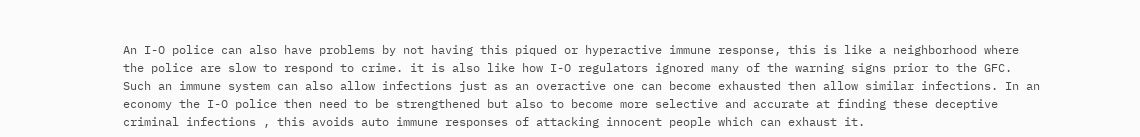An I-O police can also have problems by not having this piqued or hyperactive immune response, this is like a neighborhood where the police are slow to respond to crime. it is also like how I-O regulators ignored many of the warning signs prior to the GFC. Such an immune system can also allow infections just as an overactive one can become exhausted then allow similar infections. In an economy the I-O police then need to be strengthened but also to become more selective and accurate at finding these deceptive criminal infections , this avoids auto immune responses of attacking innocent people which can exhaust it.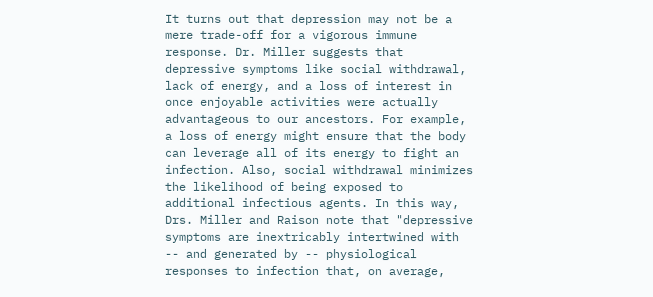It turns out that depression may not be a mere trade-off for a vigorous immune response. Dr. Miller suggests that depressive symptoms like social withdrawal, lack of energy, and a loss of interest in once enjoyable activities were actually advantageous to our ancestors. For example, a loss of energy might ensure that the body can leverage all of its energy to fight an infection. Also, social withdrawal minimizes the likelihood of being exposed to additional infectious agents. In this way, Drs. Miller and Raison note that "depressive symptoms are inextricably intertwined with -- and generated by -- physiological responses to infection that, on average,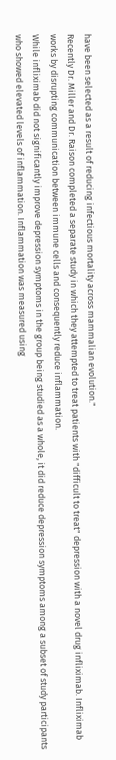have been selected as a result of reducing infectious mortality across mammalian evolution."
Recently Dr. Miller and Dr. Raison completed a separate study in which they attempted to treat patients with "difficult to treat" depression with a novel drug infliximab. Infliximab works by disrupting communication between immune cells and consequently reduce inflammation.
While infliximab did not significantly improve depression symptoms in the group being studied as a whole, it did reduce depression symptoms among a subset of study participants who showed elevated levels of inflammation. Inflammation was measured using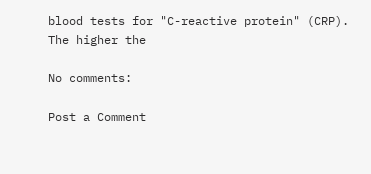blood tests for "C-reactive protein" (CRP). The higher the

No comments:

Post a Comment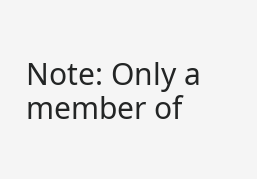Note: Only a member of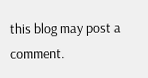this blog may post a comment.